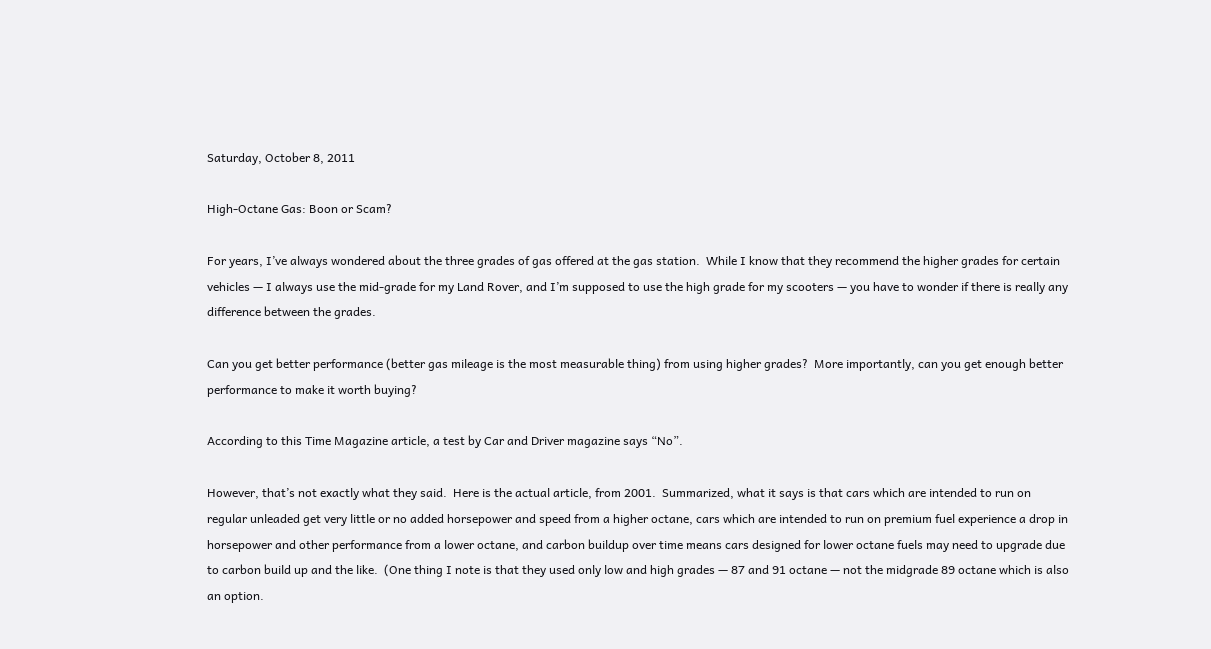Saturday, October 8, 2011

High-Octane Gas: Boon or Scam?

For years, I’ve always wondered about the three grades of gas offered at the gas station.  While I know that they recommend the higher grades for certain vehicles — I always use the mid-grade for my Land Rover, and I’m supposed to use the high grade for my scooters — you have to wonder if there is really any difference between the grades.

Can you get better performance (better gas mileage is the most measurable thing) from using higher grades?  More importantly, can you get enough better performance to make it worth buying?

According to this Time Magazine article, a test by Car and Driver magazine says “No”.

However, that’s not exactly what they said.  Here is the actual article, from 2001.  Summarized, what it says is that cars which are intended to run on regular unleaded get very little or no added horsepower and speed from a higher octane, cars which are intended to run on premium fuel experience a drop in horsepower and other performance from a lower octane, and carbon buildup over time means cars designed for lower octane fuels may need to upgrade due to carbon build up and the like.  (One thing I note is that they used only low and high grades — 87 and 91 octane — not the midgrade 89 octane which is also an option.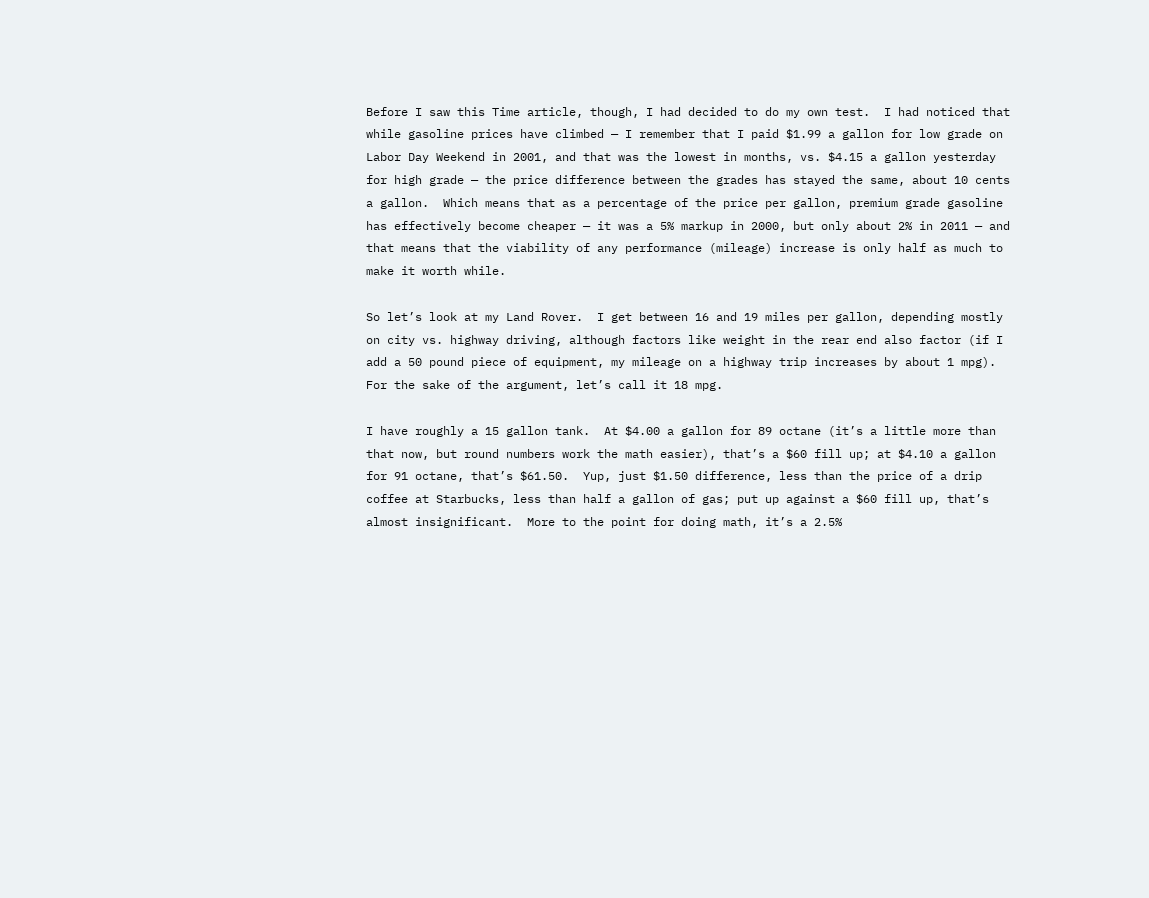Before I saw this Time article, though, I had decided to do my own test.  I had noticed that while gasoline prices have climbed — I remember that I paid $1.99 a gallon for low grade on Labor Day Weekend in 2001, and that was the lowest in months, vs. $4.15 a gallon yesterday for high grade — the price difference between the grades has stayed the same, about 10 cents a gallon.  Which means that as a percentage of the price per gallon, premium grade gasoline has effectively become cheaper — it was a 5% markup in 2000, but only about 2% in 2011 — and that means that the viability of any performance (mileage) increase is only half as much to make it worth while.

So let’s look at my Land Rover.  I get between 16 and 19 miles per gallon, depending mostly on city vs. highway driving, although factors like weight in the rear end also factor (if I add a 50 pound piece of equipment, my mileage on a highway trip increases by about 1 mpg).  For the sake of the argument, let’s call it 18 mpg.

I have roughly a 15 gallon tank.  At $4.00 a gallon for 89 octane (it’s a little more than that now, but round numbers work the math easier), that’s a $60 fill up; at $4.10 a gallon for 91 octane, that’s $61.50.  Yup, just $1.50 difference, less than the price of a drip coffee at Starbucks, less than half a gallon of gas; put up against a $60 fill up, that’s almost insignificant.  More to the point for doing math, it’s a 2.5%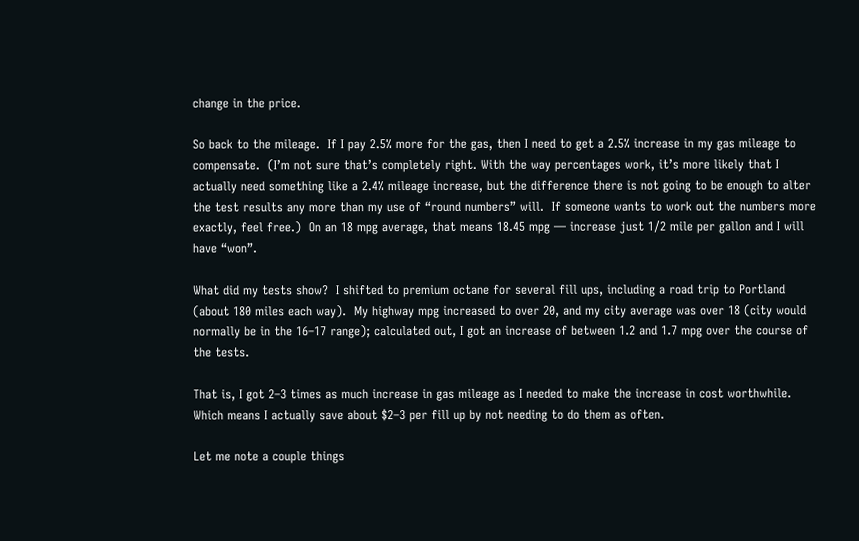change in the price.

So back to the mileage.  If I pay 2.5% more for the gas, then I need to get a 2.5% increase in my gas mileage to compensate.  (I’m not sure that’s completely right. With the way percentages work, it’s more likely that I actually need something like a 2.4% mileage increase, but the difference there is not going to be enough to alter the test results any more than my use of “round numbers” will.  If someone wants to work out the numbers more exactly, feel free.)  On an 18 mpg average, that means 18.45 mpg — increase just 1/2 mile per gallon and I will have “won”.

What did my tests show?  I shifted to premium octane for several fill ups, including a road trip to Portland (about 180 miles each way).  My highway mpg increased to over 20, and my city average was over 18 (city would normally be in the 16–17 range); calculated out, I got an increase of between 1.2 and 1.7 mpg over the course of the tests.

That is, I got 2–3 times as much increase in gas mileage as I needed to make the increase in cost worthwhile.  Which means I actually save about $2–3 per fill up by not needing to do them as often.

Let me note a couple things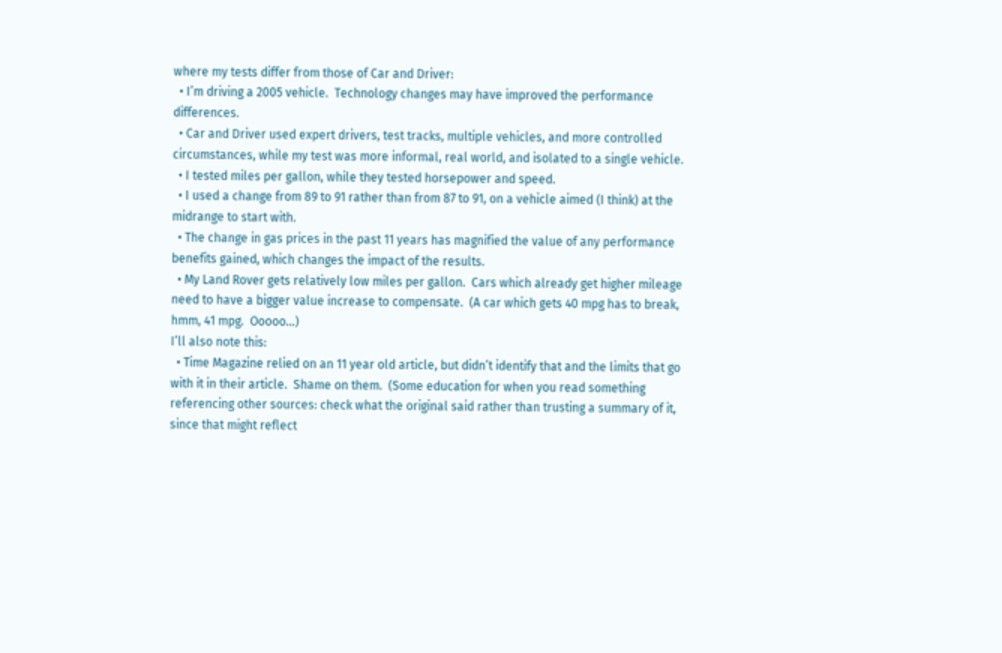where my tests differ from those of Car and Driver:
  • I’m driving a 2005 vehicle.  Technology changes may have improved the performance differences.
  • Car and Driver used expert drivers, test tracks, multiple vehicles, and more controlled circumstances, while my test was more informal, real world, and isolated to a single vehicle.
  • I tested miles per gallon, while they tested horsepower and speed.
  • I used a change from 89 to 91 rather than from 87 to 91, on a vehicle aimed (I think) at the midrange to start with.
  • The change in gas prices in the past 11 years has magnified the value of any performance benefits gained, which changes the impact of the results.
  • My Land Rover gets relatively low miles per gallon.  Cars which already get higher mileage need to have a bigger value increase to compensate.  (A car which gets 40 mpg has to break, hmm, 41 mpg.  Ooooo…)
I’ll also note this:
  • Time Magazine relied on an 11 year old article, but didn’t identify that and the limits that go with it in their article.  Shame on them.  (Some education for when you read something referencing other sources: check what the original said rather than trusting a summary of it, since that might reflect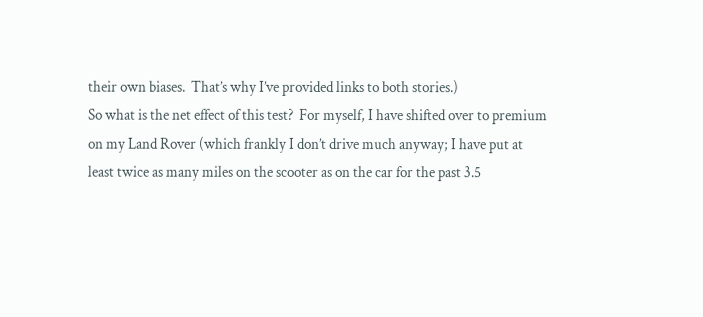their own biases.  That’s why I’ve provided links to both stories.)
So what is the net effect of this test?  For myself, I have shifted over to premium on my Land Rover (which frankly I don’t drive much anyway; I have put at least twice as many miles on the scooter as on the car for the past 3.5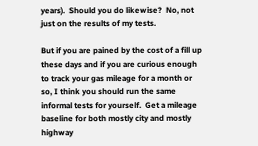years).  Should you do likewise?  No, not just on the results of my tests.

But if you are pained by the cost of a fill up these days and if you are curious enough to track your gas mileage for a month or so, I think you should run the same informal tests for yourself.  Get a mileage baseline for both mostly city and mostly highway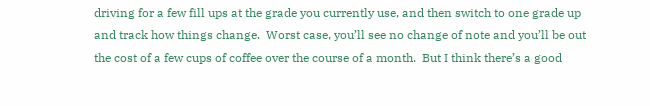driving for a few fill ups at the grade you currently use, and then switch to one grade up and track how things change.  Worst case, you’ll see no change of note and you’ll be out the cost of a few cups of coffee over the course of a month.  But I think there’s a good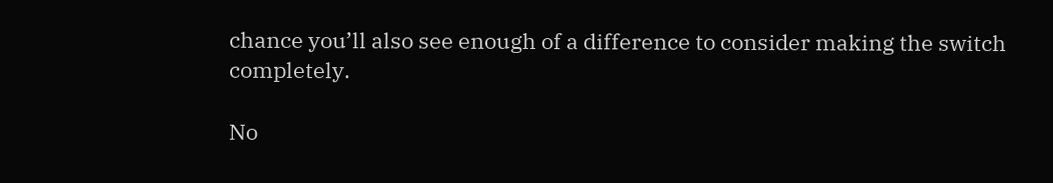chance you’ll also see enough of a difference to consider making the switch completely.

No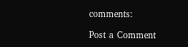comments:

Post a Comment